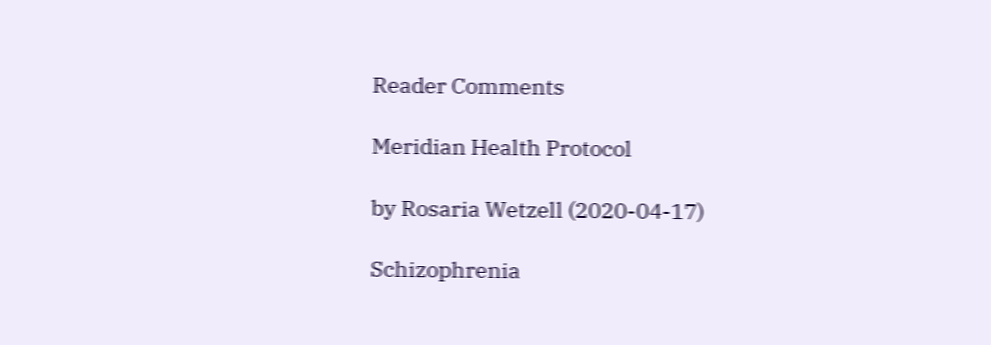Reader Comments

Meridian Health Protocol

by Rosaria Wetzell (2020-04-17)

Schizophrenia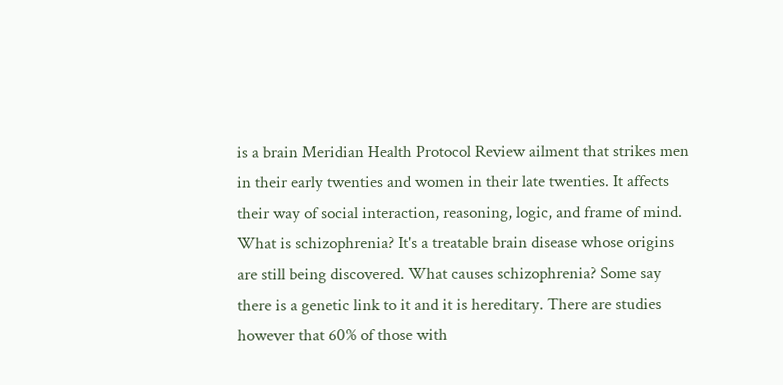is a brain Meridian Health Protocol Review ailment that strikes men in their early twenties and women in their late twenties. It affects their way of social interaction, reasoning, logic, and frame of mind. What is schizophrenia? It's a treatable brain disease whose origins are still being discovered. What causes schizophrenia? Some say there is a genetic link to it and it is hereditary. There are studies however that 60% of those with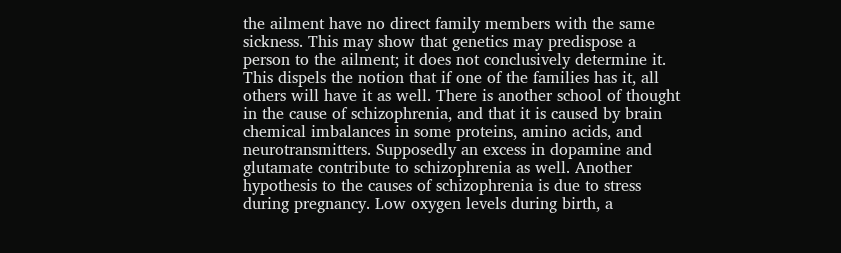the ailment have no direct family members with the same sickness. This may show that genetics may predispose a person to the ailment; it does not conclusively determine it. This dispels the notion that if one of the families has it, all others will have it as well. There is another school of thought in the cause of schizophrenia, and that it is caused by brain chemical imbalances in some proteins, amino acids, and neurotransmitters. Supposedly an excess in dopamine and glutamate contribute to schizophrenia as well. Another hypothesis to the causes of schizophrenia is due to stress during pregnancy. Low oxygen levels during birth, a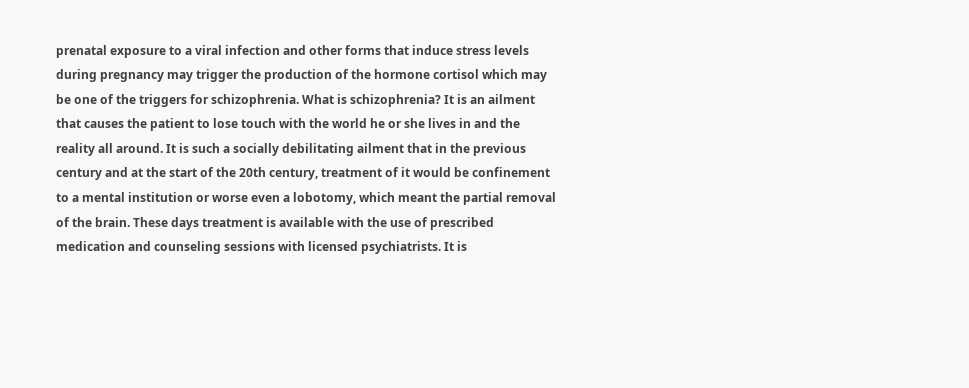prenatal exposure to a viral infection and other forms that induce stress levels during pregnancy may trigger the production of the hormone cortisol which may be one of the triggers for schizophrenia. What is schizophrenia? It is an ailment that causes the patient to lose touch with the world he or she lives in and the reality all around. It is such a socially debilitating ailment that in the previous century and at the start of the 20th century, treatment of it would be confinement to a mental institution or worse even a lobotomy, which meant the partial removal of the brain. These days treatment is available with the use of prescribed medication and counseling sessions with licensed psychiatrists. It is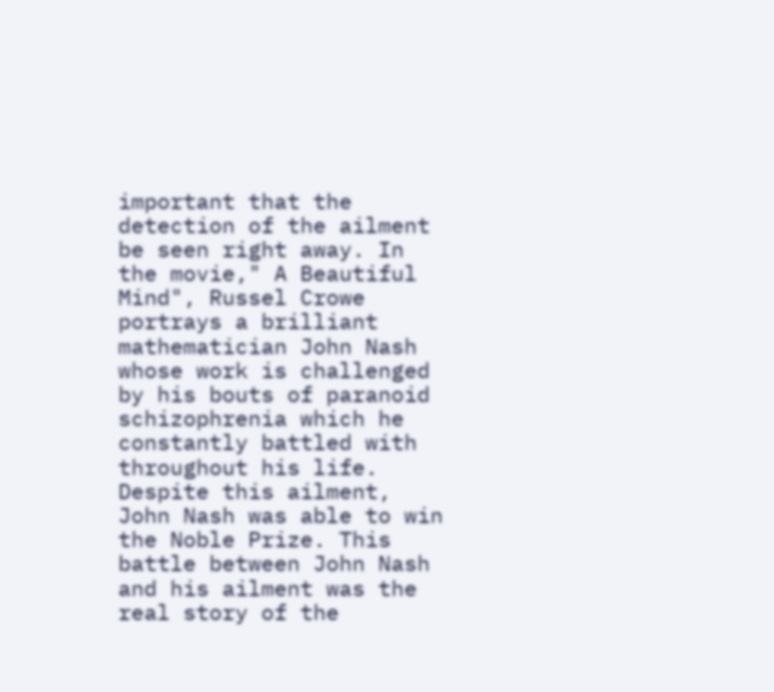important that the detection of the ailment be seen right away. In the movie," A Beautiful Mind", Russel Crowe portrays a brilliant mathematician John Nash whose work is challenged by his bouts of paranoid schizophrenia which he constantly battled with throughout his life. Despite this ailment, John Nash was able to win the Noble Prize. This battle between John Nash and his ailment was the real story of the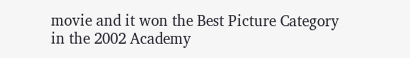movie and it won the Best Picture Category in the 2002 Academy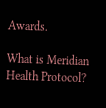Awards.

What is Meridian Health Protocol?